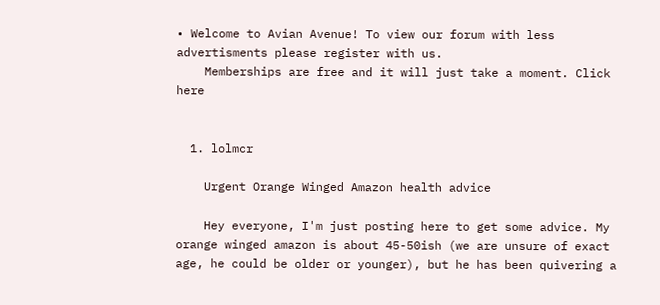• Welcome to Avian Avenue! To view our forum with less advertisments please register with us.
    Memberships are free and it will just take a moment. Click here


  1. lolmcr

    Urgent Orange Winged Amazon health advice

    Hey everyone, I'm just posting here to get some advice. My orange winged amazon is about 45-50ish (we are unsure of exact age, he could be older or younger), but he has been quivering a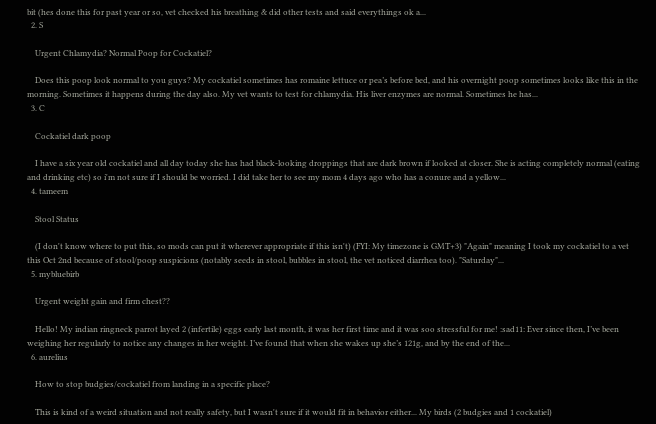bit (hes done this for past year or so, vet checked his breathing & did other tests and said everythings ok a...
  2. S

    Urgent Chlamydia? Normal Poop for Cockatiel?

    Does this poop look normal to you guys? My cockatiel sometimes has romaine lettuce or pea’s before bed, and his overnight poop sometimes looks like this in the morning. Sometimes it happens during the day also. My vet wants to test for chlamydia. His liver enzymes are normal. Sometimes he has...
  3. C

    Cockatiel dark poop

    I have a six year old cockatiel and all day today she has had black-looking droppings that are dark brown if looked at closer. She is acting completely normal (eating and drinking etc) so i'm not sure if I should be worried. I did take her to see my mom 4 days ago who has a conure and a yellow...
  4. tameem

    Stool Status

    (I don't know where to put this, so mods can put it wherever appropriate if this isn't) (FYI: My timezone is GMT+3) "Again" meaning I took my cockatiel to a vet this Oct 2nd because of stool/poop suspicions (notably seeds in stool, bubbles in stool, the vet noticed diarrhea too). "Saturday"...
  5. mybluebirb

    Urgent weight gain and firm chest??

    Hello! My indian ringneck parrot layed 2 (infertile) eggs early last month, it was her first time and it was soo stressful for me! :sad11: Ever since then, I’ve been weighing her regularly to notice any changes in her weight. I’ve found that when she wakes up she’s 121g, and by the end of the...
  6. aurelius

    How to stop budgies/cockatiel from landing in a specific place?

    This is kind of a weird situation and not really safety, but I wasn't sure if it would fit in behavior either... My birds (2 budgies and 1 cockatiel)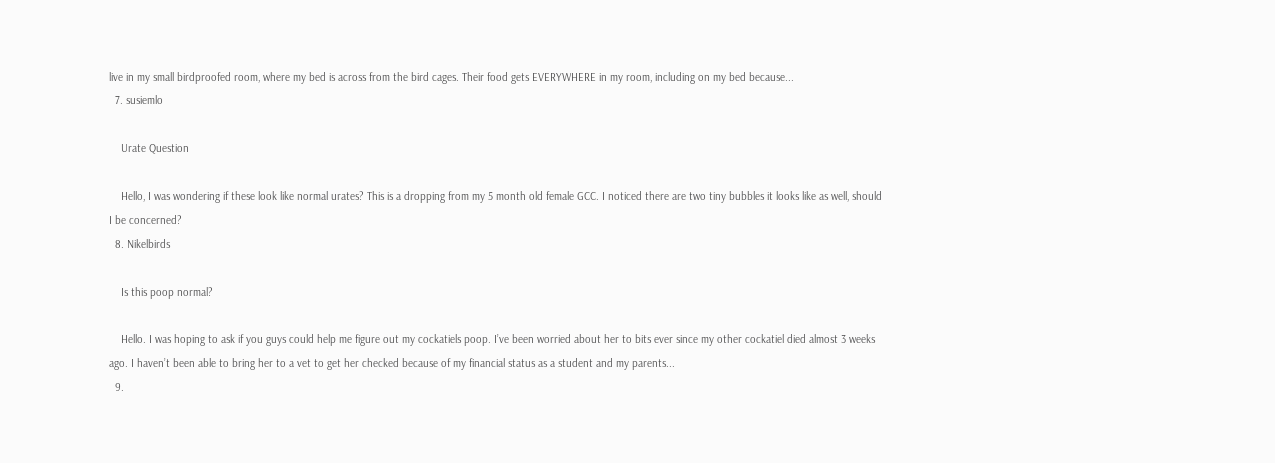live in my small birdproofed room, where my bed is across from the bird cages. Their food gets EVERYWHERE in my room, including on my bed because...
  7. susiemlo

    Urate Question

    Hello, I was wondering if these look like normal urates? This is a dropping from my 5 month old female GCC. I noticed there are two tiny bubbles it looks like as well, should I be concerned?
  8. Nikelbirds

    Is this poop normal?

    Hello. I was hoping to ask if you guys could help me figure out my cockatiels poop. I’ve been worried about her to bits ever since my other cockatiel died almost 3 weeks ago. I haven’t been able to bring her to a vet to get her checked because of my financial status as a student and my parents...
  9.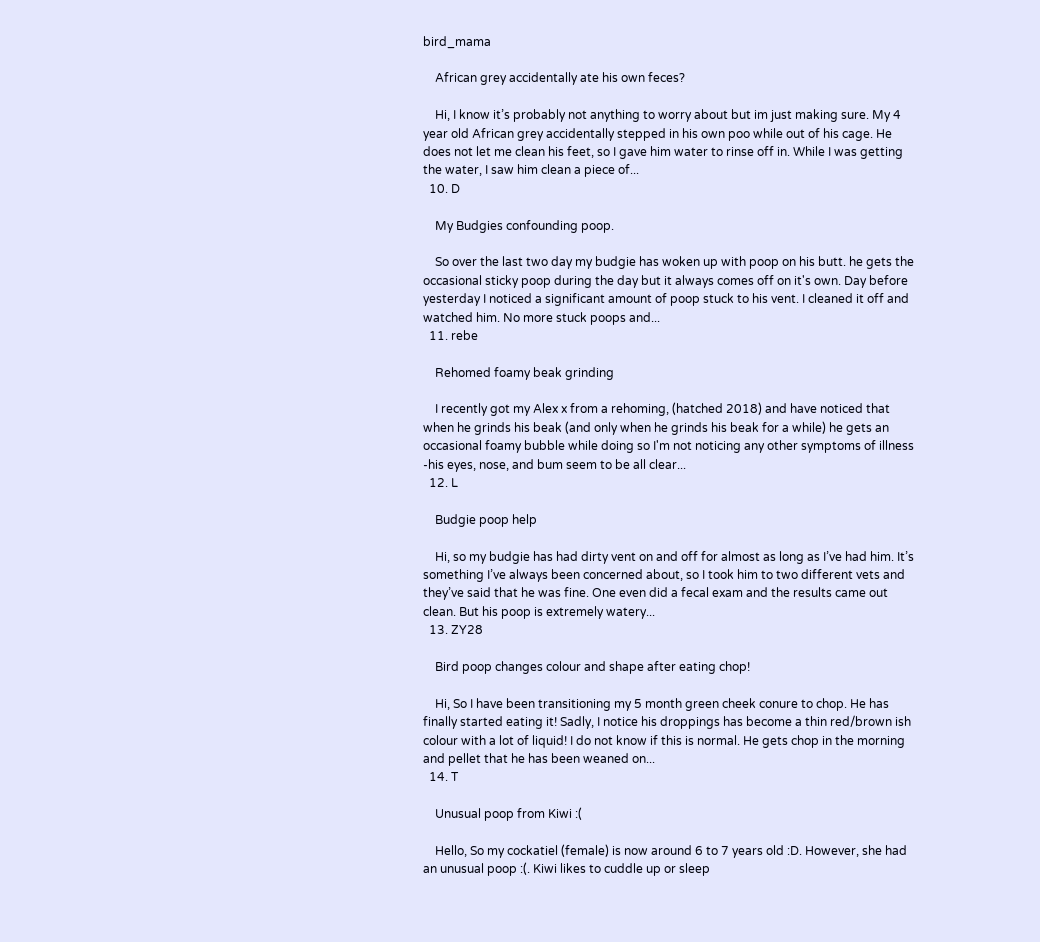bird_mama

    African grey accidentally ate his own feces?

    Hi, I know it’s probably not anything to worry about but im just making sure. My 4 year old African grey accidentally stepped in his own poo while out of his cage. He does not let me clean his feet, so I gave him water to rinse off in. While I was getting the water, I saw him clean a piece of...
  10. D

    My Budgies confounding poop.

    So over the last two day my budgie has woken up with poop on his butt. he gets the occasional sticky poop during the day but it always comes off on it's own. Day before yesterday I noticed a significant amount of poop stuck to his vent. I cleaned it off and watched him. No more stuck poops and...
  11. rebe

    Rehomed foamy beak grinding

    I recently got my Alex x from a rehoming, (hatched 2018) and have noticed that when he grinds his beak (and only when he grinds his beak for a while) he gets an occasional foamy bubble while doing so I'm not noticing any other symptoms of illness -his eyes, nose, and bum seem to be all clear...
  12. L

    Budgie poop help

    Hi, so my budgie has had dirty vent on and off for almost as long as I’ve had him. It’s something I’ve always been concerned about, so I took him to two different vets and they’ve said that he was fine. One even did a fecal exam and the results came out clean. But his poop is extremely watery...
  13. ZY28

    Bird poop changes colour and shape after eating chop!

    Hi, So I have been transitioning my 5 month green cheek conure to chop. He has finally started eating it! Sadly, I notice his droppings has become a thin red/brown ish colour with a lot of liquid! I do not know if this is normal. He gets chop in the morning and pellet that he has been weaned on...
  14. T

    Unusual poop from Kiwi :(

    Hello, So my cockatiel (female) is now around 6 to 7 years old :D. However, she had an unusual poop :(. Kiwi likes to cuddle up or sleep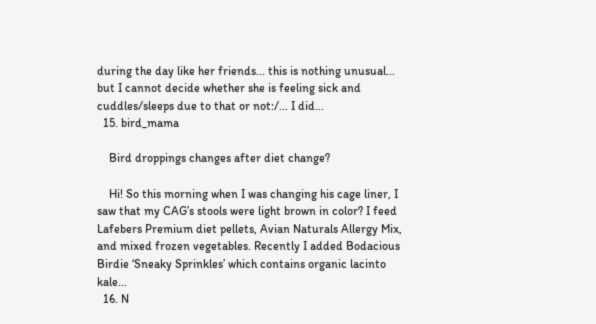during the day like her friends... this is nothing unusual... but I cannot decide whether she is feeling sick and cuddles/sleeps due to that or not:/... I did...
  15. bird_mama

    Bird droppings changes after diet change?

    Hi! So this morning when I was changing his cage liner, I saw that my CAG’s stools were light brown in color? I feed Lafebers Premium diet pellets, Avian Naturals Allergy Mix, and mixed frozen vegetables. Recently I added Bodacious Birdie ‘Sneaky Sprinkles’ which contains organic lacinto kale...
  16. N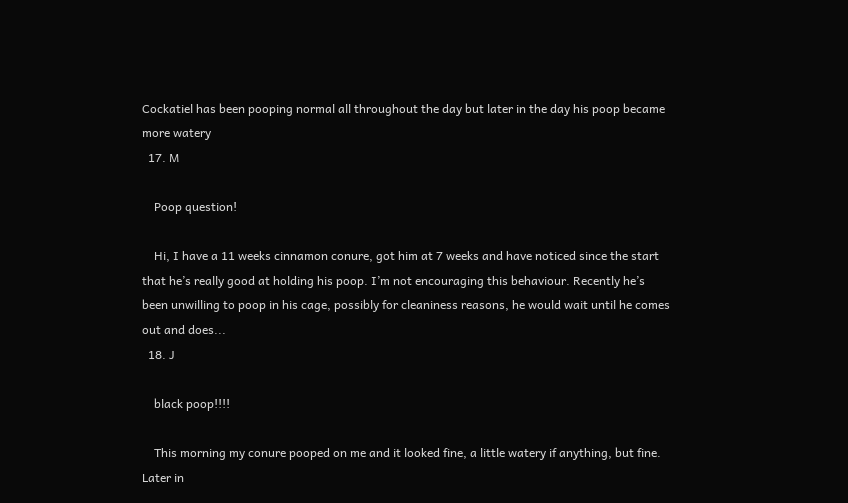Cockatiel has been pooping normal all throughout the day but later in the day his poop became more watery
  17. M

    Poop question!

    Hi, I have a 11 weeks cinnamon conure, got him at 7 weeks and have noticed since the start that he’s really good at holding his poop. I’m not encouraging this behaviour. Recently he’s been unwilling to poop in his cage, possibly for cleaniness reasons, he would wait until he comes out and does...
  18. J

    black poop!!!!

    This morning my conure pooped on me and it looked fine, a little watery if anything, but fine. Later in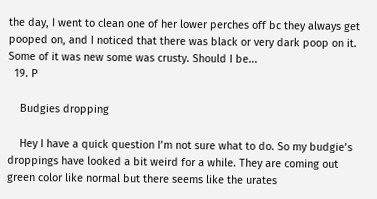the day, I went to clean one of her lower perches off bc they always get pooped on, and I noticed that there was black or very dark poop on it. Some of it was new some was crusty. Should I be...
  19. P

    Budgies dropping

    Hey I have a quick question I’m not sure what to do. So my budgie’s droppings have looked a bit weird for a while. They are coming out green color like normal but there seems like the urates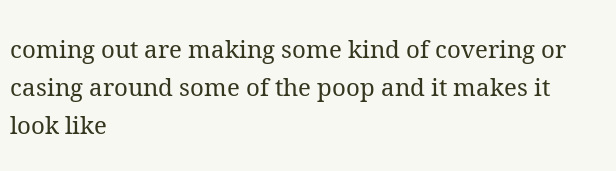coming out are making some kind of covering or casing around some of the poop and it makes it look like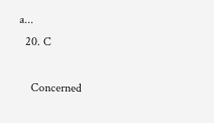a...
  20. C

    Concerned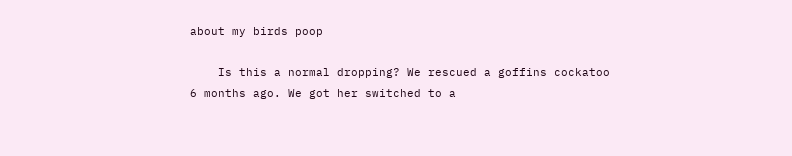about my birds poop

    Is this a normal dropping? We rescued a goffins cockatoo 6 months ago. We got her switched to a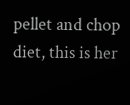pellet and chop diet, this is her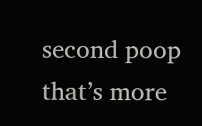second poop that’s more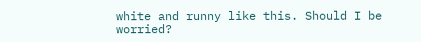white and runny like this. Should I be worried?